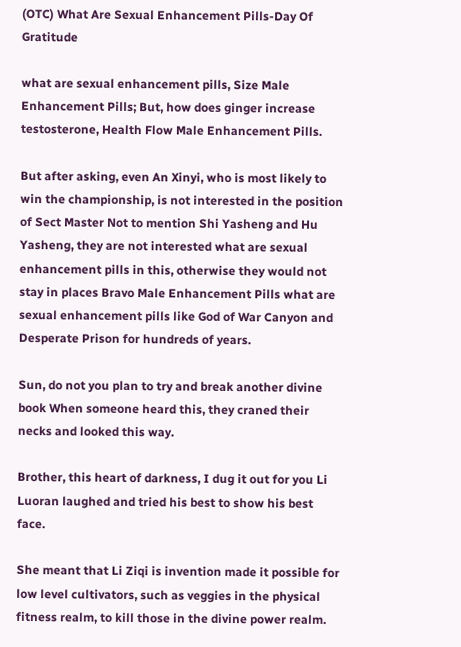(OTC) What Are Sexual Enhancement Pills-Day Of Gratitude

what are sexual enhancement pills, Size Male Enhancement Pills; But, how does ginger increase testosterone, Health Flow Male Enhancement Pills.

But after asking, even An Xinyi, who is most likely to win the championship, is not interested in the position of Sect Master Not to mention Shi Yasheng and Hu Yasheng, they are not interested what are sexual enhancement pills in this, otherwise they would not stay in places Bravo Male Enhancement Pills what are sexual enhancement pills like God of War Canyon and Desperate Prison for hundreds of years.

Sun, do not you plan to try and break another divine book When someone heard this, they craned their necks and looked this way.

Brother, this heart of darkness, I dug it out for you Li Luoran laughed and tried his best to show his best face.

She meant that Li Ziqi is invention made it possible for low level cultivators, such as veggies in the physical fitness realm, to kill those in the divine power realm.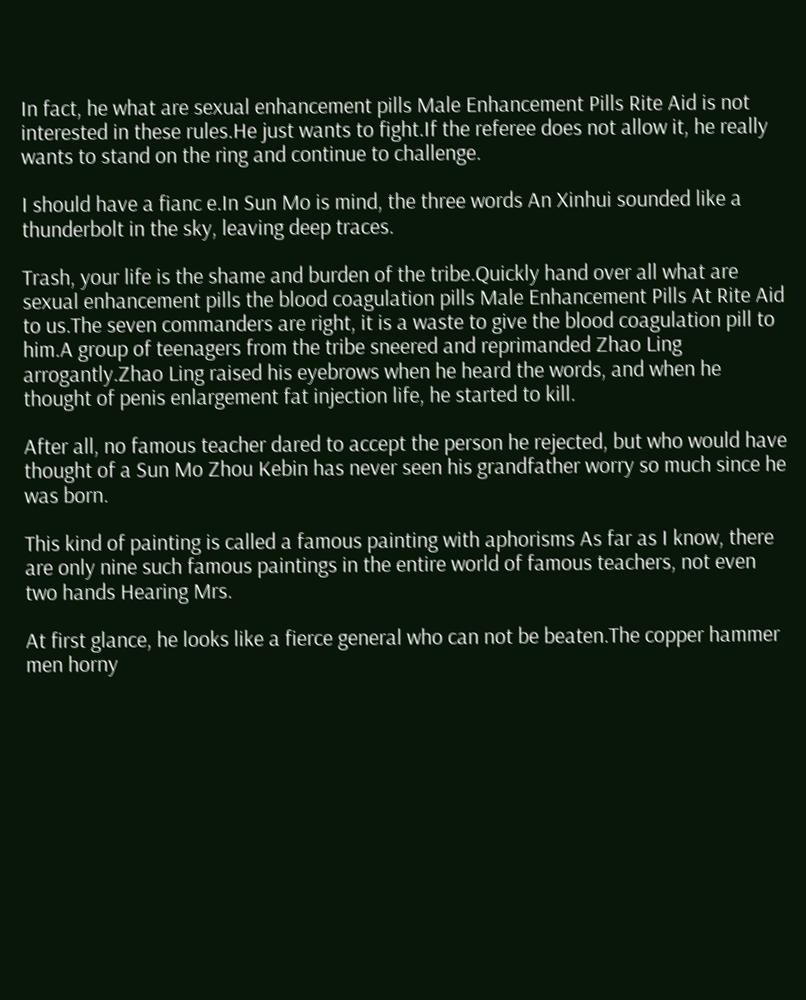In fact, he what are sexual enhancement pills Male Enhancement Pills Rite Aid is not interested in these rules.He just wants to fight.If the referee does not allow it, he really wants to stand on the ring and continue to challenge.

I should have a fianc e.In Sun Mo is mind, the three words An Xinhui sounded like a thunderbolt in the sky, leaving deep traces.

Trash, your life is the shame and burden of the tribe.Quickly hand over all what are sexual enhancement pills the blood coagulation pills Male Enhancement Pills At Rite Aid to us.The seven commanders are right, it is a waste to give the blood coagulation pill to him.A group of teenagers from the tribe sneered and reprimanded Zhao Ling arrogantly.Zhao Ling raised his eyebrows when he heard the words, and when he thought of penis enlargement fat injection life, he started to kill.

After all, no famous teacher dared to accept the person he rejected, but who would have thought of a Sun Mo Zhou Kebin has never seen his grandfather worry so much since he was born.

This kind of painting is called a famous painting with aphorisms As far as I know, there are only nine such famous paintings in the entire world of famous teachers, not even two hands Hearing Mrs.

At first glance, he looks like a fierce general who can not be beaten.The copper hammer men horny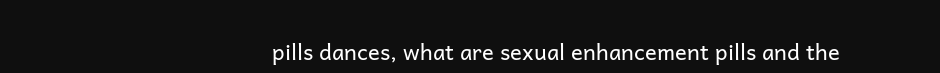pills dances, what are sexual enhancement pills and the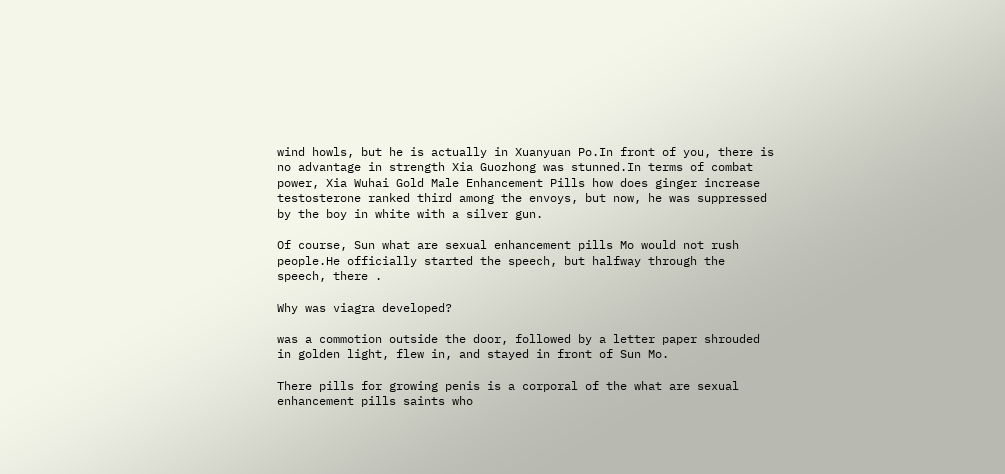wind howls, but he is actually in Xuanyuan Po.In front of you, there is no advantage in strength Xia Guozhong was stunned.In terms of combat power, Xia Wuhai Gold Male Enhancement Pills how does ginger increase testosterone ranked third among the envoys, but now, he was suppressed by the boy in white with a silver gun.

Of course, Sun what are sexual enhancement pills Mo would not rush people.He officially started the speech, but halfway through the speech, there .

Why was viagra developed?

was a commotion outside the door, followed by a letter paper shrouded in golden light, flew in, and stayed in front of Sun Mo.

There pills for growing penis is a corporal of the what are sexual enhancement pills saints who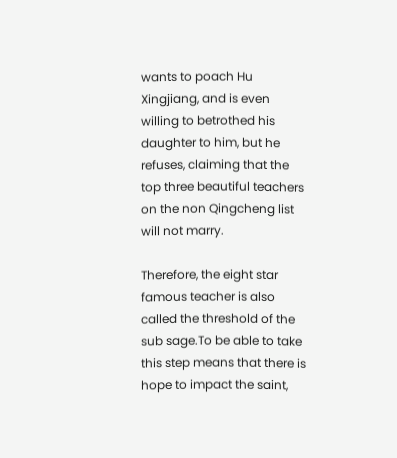wants to poach Hu Xingjiang, and is even willing to betrothed his daughter to him, but he refuses, claiming that the top three beautiful teachers on the non Qingcheng list will not marry.

Therefore, the eight star famous teacher is also called the threshold of the sub sage.To be able to take this step means that there is hope to impact the saint,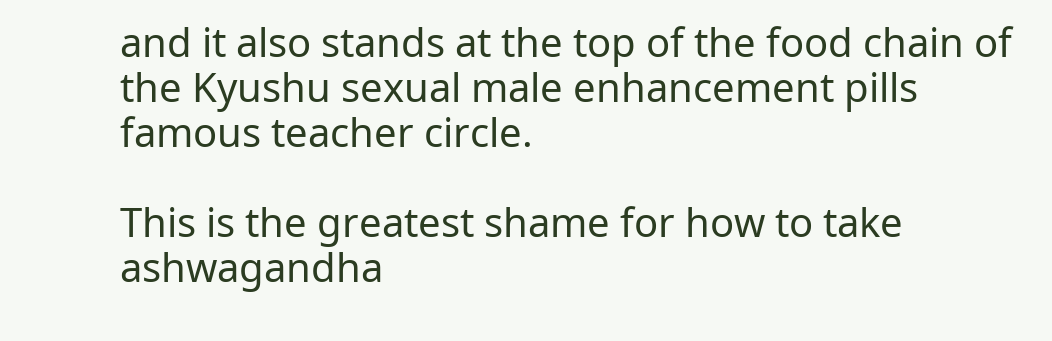and it also stands at the top of the food chain of the Kyushu sexual male enhancement pills famous teacher circle.

This is the greatest shame for how to take ashwagandha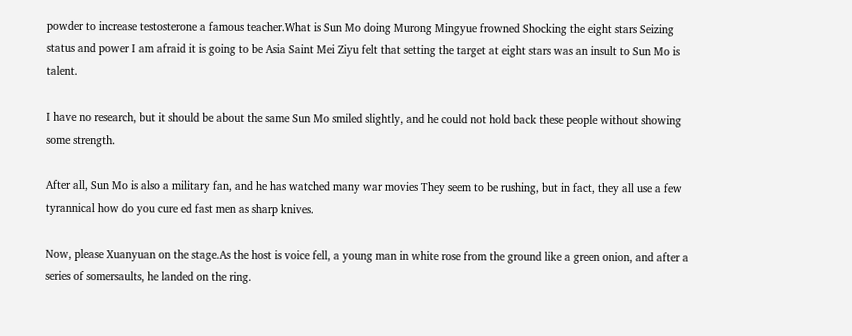powder to increase testosterone a famous teacher.What is Sun Mo doing Murong Mingyue frowned Shocking the eight stars Seizing status and power I am afraid it is going to be Asia Saint Mei Ziyu felt that setting the target at eight stars was an insult to Sun Mo is talent.

I have no research, but it should be about the same Sun Mo smiled slightly, and he could not hold back these people without showing some strength.

After all, Sun Mo is also a military fan, and he has watched many war movies They seem to be rushing, but in fact, they all use a few tyrannical how do you cure ed fast men as sharp knives.

Now, please Xuanyuan on the stage.As the host is voice fell, a young man in white rose from the ground like a green onion, and after a series of somersaults, he landed on the ring.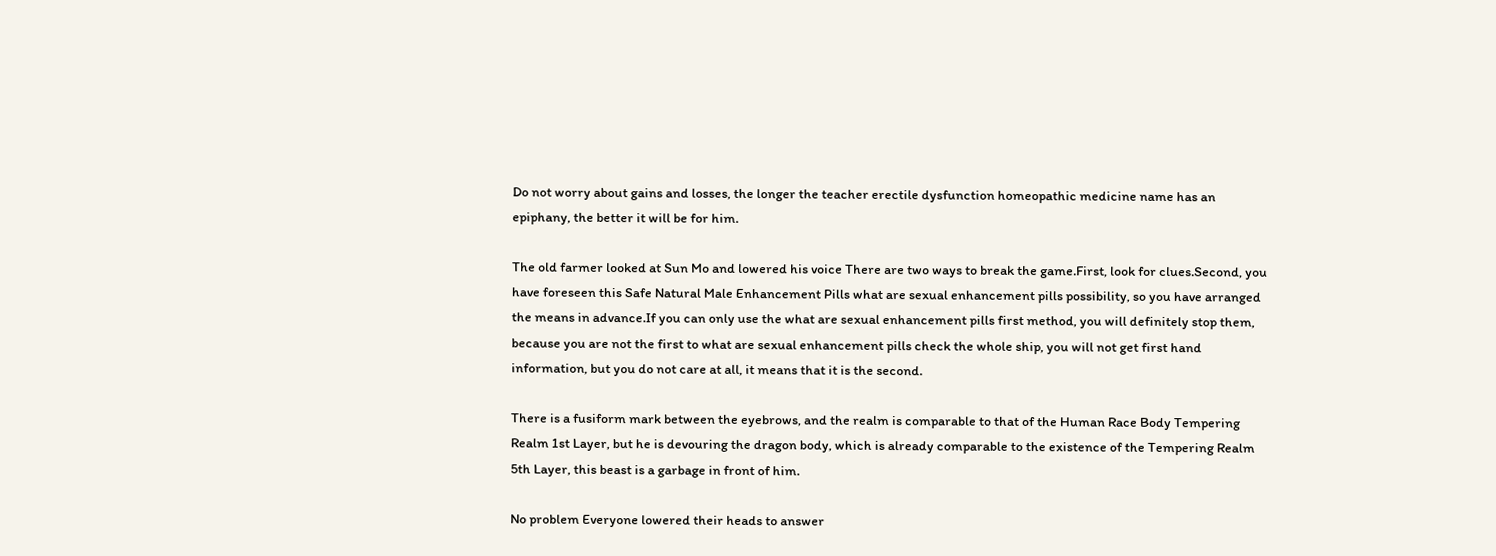Do not worry about gains and losses, the longer the teacher erectile dysfunction homeopathic medicine name has an epiphany, the better it will be for him.

The old farmer looked at Sun Mo and lowered his voice There are two ways to break the game.First, look for clues.Second, you have foreseen this Safe Natural Male Enhancement Pills what are sexual enhancement pills possibility, so you have arranged the means in advance.If you can only use the what are sexual enhancement pills first method, you will definitely stop them, because you are not the first to what are sexual enhancement pills check the whole ship, you will not get first hand information, but you do not care at all, it means that it is the second.

There is a fusiform mark between the eyebrows, and the realm is comparable to that of the Human Race Body Tempering Realm 1st Layer, but he is devouring the dragon body, which is already comparable to the existence of the Tempering Realm 5th Layer, this beast is a garbage in front of him.

No problem Everyone lowered their heads to answer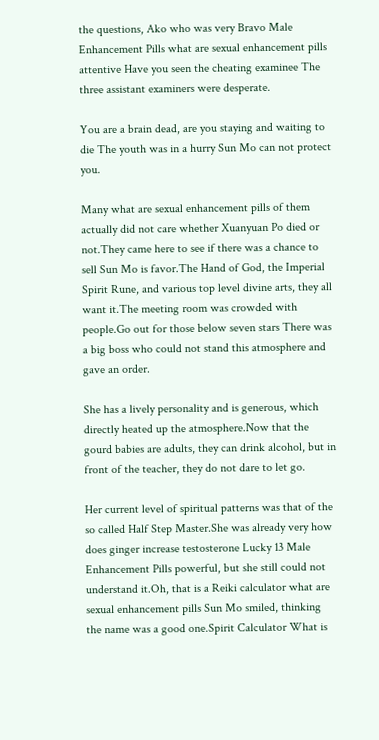the questions, Ako who was very Bravo Male Enhancement Pills what are sexual enhancement pills attentive Have you seen the cheating examinee The three assistant examiners were desperate.

You are a brain dead, are you staying and waiting to die The youth was in a hurry Sun Mo can not protect you.

Many what are sexual enhancement pills of them actually did not care whether Xuanyuan Po died or not.They came here to see if there was a chance to sell Sun Mo is favor.The Hand of God, the Imperial Spirit Rune, and various top level divine arts, they all want it.The meeting room was crowded with people.Go out for those below seven stars There was a big boss who could not stand this atmosphere and gave an order.

She has a lively personality and is generous, which directly heated up the atmosphere.Now that the gourd babies are adults, they can drink alcohol, but in front of the teacher, they do not dare to let go.

Her current level of spiritual patterns was that of the so called Half Step Master.She was already very how does ginger increase testosterone Lucky 13 Male Enhancement Pills powerful, but she still could not understand it.Oh, that is a Reiki calculator what are sexual enhancement pills Sun Mo smiled, thinking the name was a good one.Spirit Calculator What is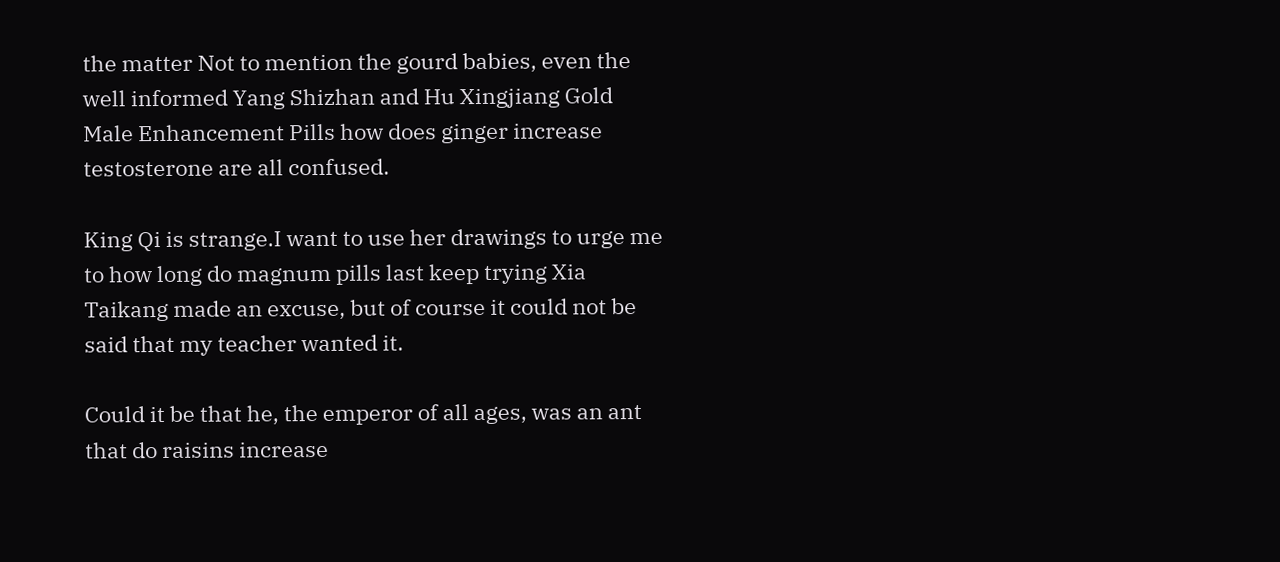the matter Not to mention the gourd babies, even the well informed Yang Shizhan and Hu Xingjiang Gold Male Enhancement Pills how does ginger increase testosterone are all confused.

King Qi is strange.I want to use her drawings to urge me to how long do magnum pills last keep trying Xia Taikang made an excuse, but of course it could not be said that my teacher wanted it.

Could it be that he, the emperor of all ages, was an ant that do raisins increase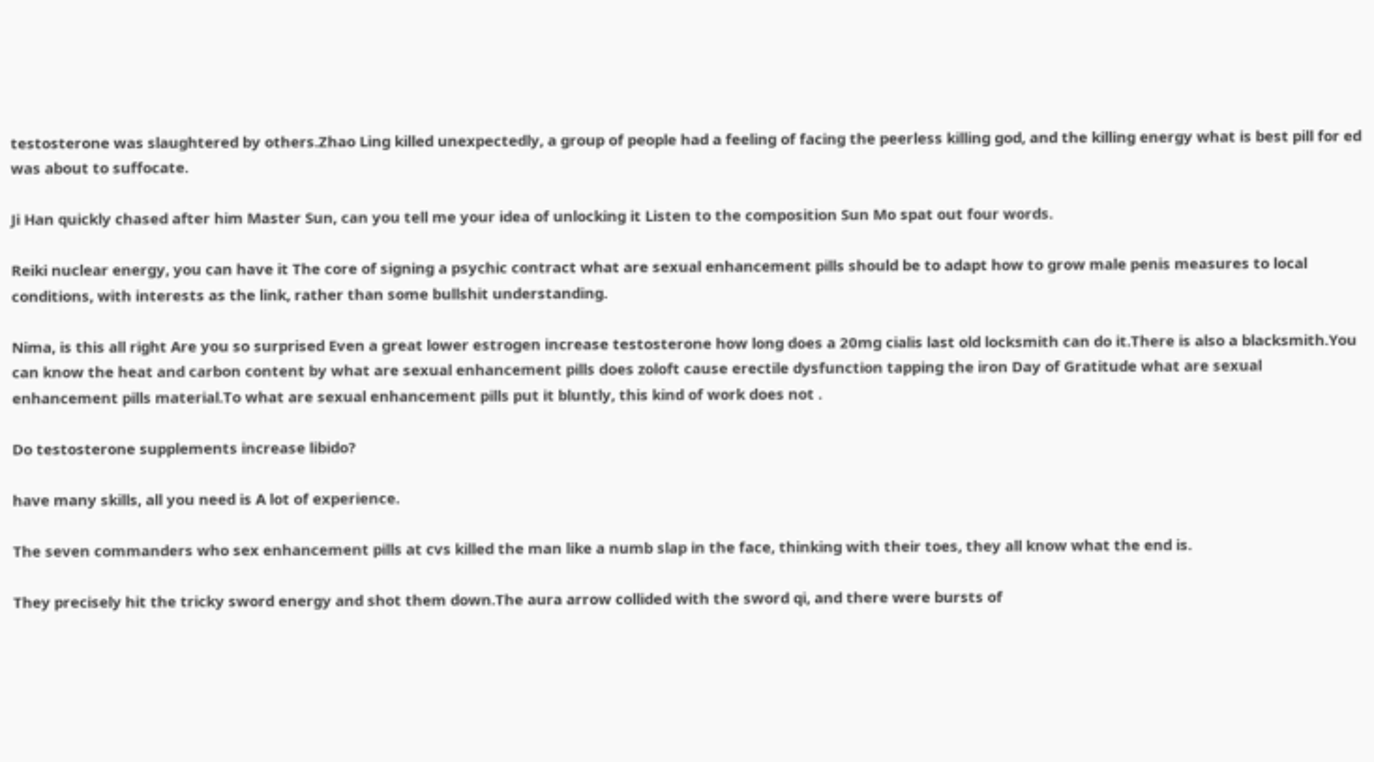testosterone was slaughtered by others.Zhao Ling killed unexpectedly, a group of people had a feeling of facing the peerless killing god, and the killing energy what is best pill for ed was about to suffocate.

Ji Han quickly chased after him Master Sun, can you tell me your idea of unlocking it Listen to the composition Sun Mo spat out four words.

Reiki nuclear energy, you can have it The core of signing a psychic contract what are sexual enhancement pills should be to adapt how to grow male penis measures to local conditions, with interests as the link, rather than some bullshit understanding.

Nima, is this all right Are you so surprised Even a great lower estrogen increase testosterone how long does a 20mg cialis last old locksmith can do it.There is also a blacksmith.You can know the heat and carbon content by what are sexual enhancement pills does zoloft cause erectile dysfunction tapping the iron Day of Gratitude what are sexual enhancement pills material.To what are sexual enhancement pills put it bluntly, this kind of work does not .

Do testosterone supplements increase libido?

have many skills, all you need is A lot of experience.

The seven commanders who sex enhancement pills at cvs killed the man like a numb slap in the face, thinking with their toes, they all know what the end is.

They precisely hit the tricky sword energy and shot them down.The aura arrow collided with the sword qi, and there were bursts of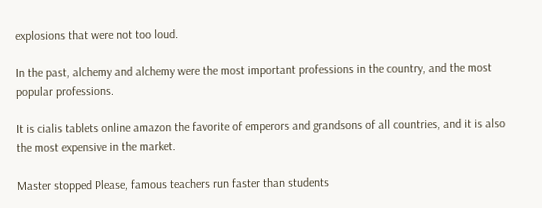explosions that were not too loud.

In the past, alchemy and alchemy were the most important professions in the country, and the most popular professions.

It is cialis tablets online amazon the favorite of emperors and grandsons of all countries, and it is also the most expensive in the market.

Master stopped Please, famous teachers run faster than students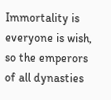Immortality is everyone is wish, so the emperors of all dynasties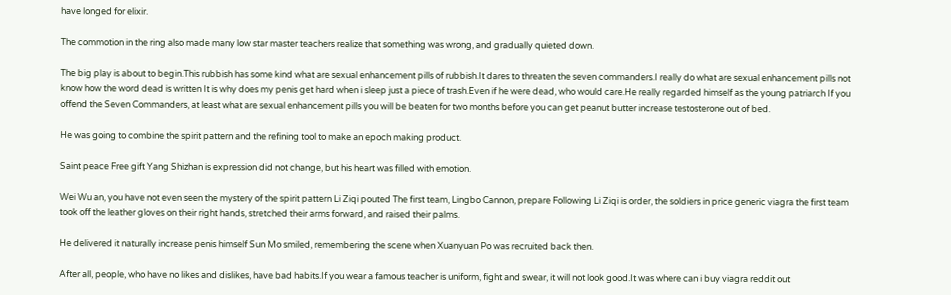have longed for elixir.

The commotion in the ring also made many low star master teachers realize that something was wrong, and gradually quieted down.

The big play is about to begin.This rubbish has some kind what are sexual enhancement pills of rubbish.It dares to threaten the seven commanders.I really do what are sexual enhancement pills not know how the word dead is written It is why does my penis get hard when i sleep just a piece of trash.Even if he were dead, who would care.He really regarded himself as the young patriarch If you offend the Seven Commanders, at least what are sexual enhancement pills you will be beaten for two months before you can get peanut butter increase testosterone out of bed.

He was going to combine the spirit pattern and the refining tool to make an epoch making product.

Saint peace Free gift Yang Shizhan is expression did not change, but his heart was filled with emotion.

Wei Wu an, you have not even seen the mystery of the spirit pattern Li Ziqi pouted The first team, Lingbo Cannon, prepare Following Li Ziqi is order, the soldiers in price generic viagra the first team took off the leather gloves on their right hands, stretched their arms forward, and raised their palms.

He delivered it naturally increase penis himself Sun Mo smiled, remembering the scene when Xuanyuan Po was recruited back then.

After all, people, who have no likes and dislikes, have bad habits.If you wear a famous teacher is uniform, fight and swear, it will not look good.It was where can i buy viagra reddit out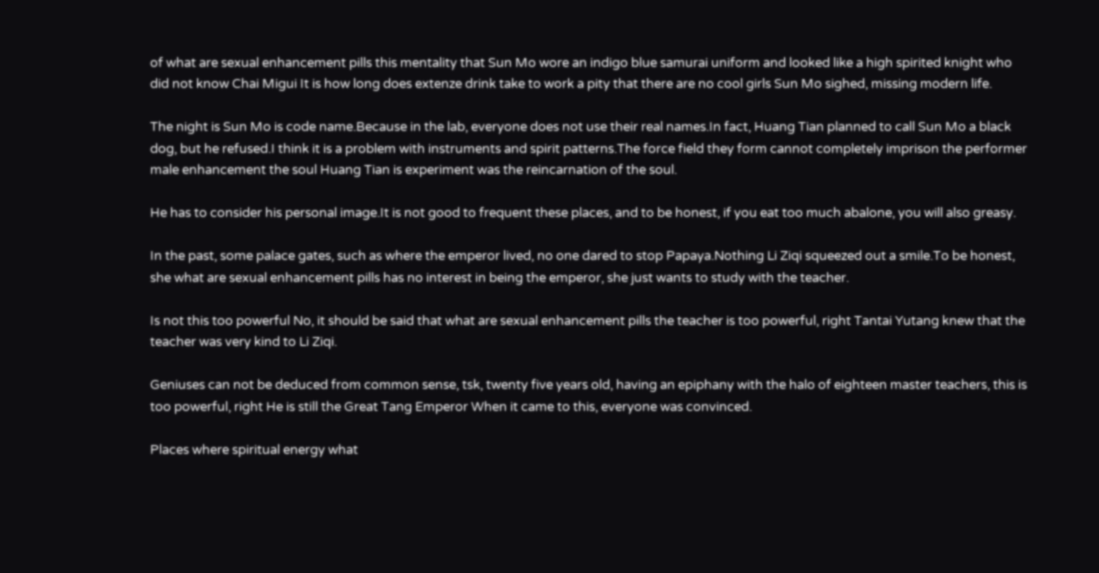of what are sexual enhancement pills this mentality that Sun Mo wore an indigo blue samurai uniform and looked like a high spirited knight who did not know Chai Migui It is how long does extenze drink take to work a pity that there are no cool girls Sun Mo sighed, missing modern life.

The night is Sun Mo is code name.Because in the lab, everyone does not use their real names.In fact, Huang Tian planned to call Sun Mo a black dog, but he refused.I think it is a problem with instruments and spirit patterns.The force field they form cannot completely imprison the performer male enhancement the soul Huang Tian is experiment was the reincarnation of the soul.

He has to consider his personal image.It is not good to frequent these places, and to be honest, if you eat too much abalone, you will also greasy.

In the past, some palace gates, such as where the emperor lived, no one dared to stop Papaya.Nothing Li Ziqi squeezed out a smile.To be honest, she what are sexual enhancement pills has no interest in being the emperor, she just wants to study with the teacher.

Is not this too powerful No, it should be said that what are sexual enhancement pills the teacher is too powerful, right Tantai Yutang knew that the teacher was very kind to Li Ziqi.

Geniuses can not be deduced from common sense, tsk, twenty five years old, having an epiphany with the halo of eighteen master teachers, this is too powerful, right He is still the Great Tang Emperor When it came to this, everyone was convinced.

Places where spiritual energy what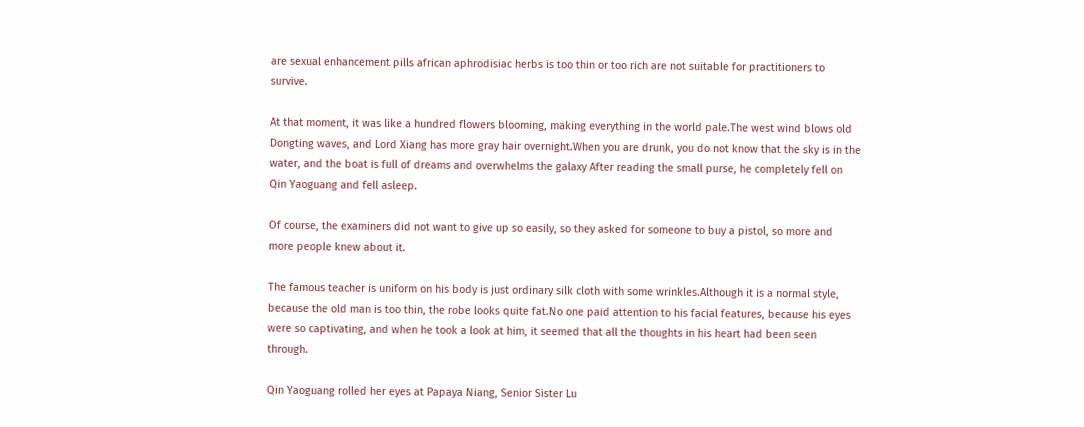are sexual enhancement pills african aphrodisiac herbs is too thin or too rich are not suitable for practitioners to survive.

At that moment, it was like a hundred flowers blooming, making everything in the world pale.The west wind blows old Dongting waves, and Lord Xiang has more gray hair overnight.When you are drunk, you do not know that the sky is in the water, and the boat is full of dreams and overwhelms the galaxy After reading the small purse, he completely fell on Qin Yaoguang and fell asleep.

Of course, the examiners did not want to give up so easily, so they asked for someone to buy a pistol, so more and more people knew about it.

The famous teacher is uniform on his body is just ordinary silk cloth with some wrinkles.Although it is a normal style, because the old man is too thin, the robe looks quite fat.No one paid attention to his facial features, because his eyes were so captivating, and when he took a look at him, it seemed that all the thoughts in his heart had been seen through.

Qin Yaoguang rolled her eyes at Papaya Niang, Senior Sister Lu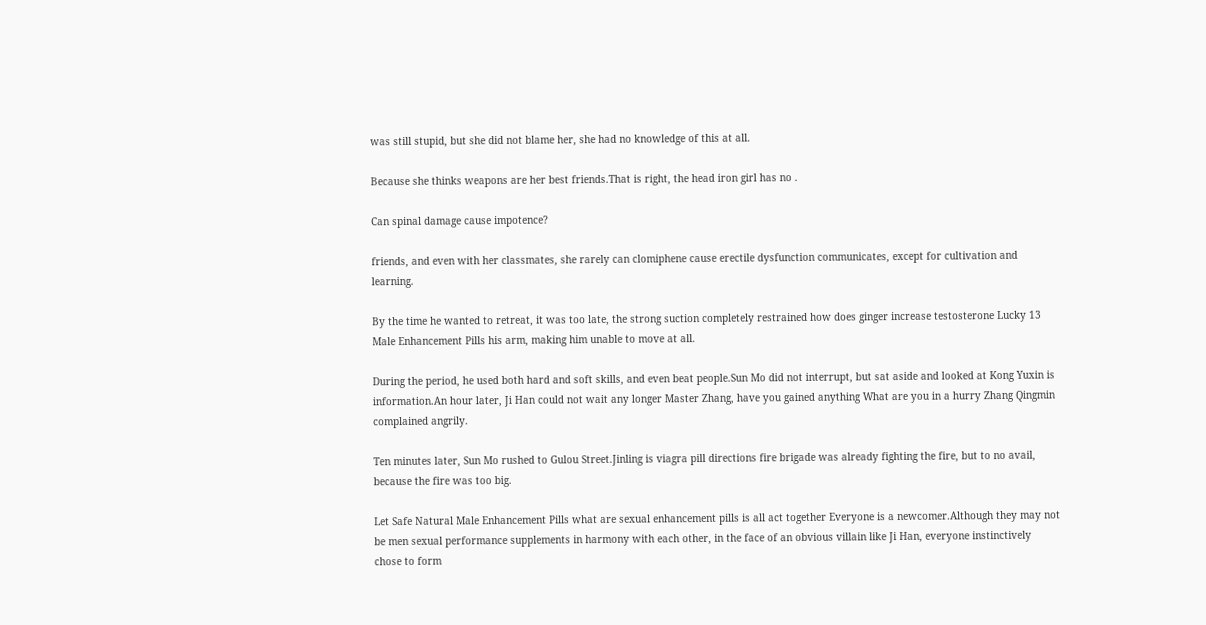was still stupid, but she did not blame her, she had no knowledge of this at all.

Because she thinks weapons are her best friends.That is right, the head iron girl has no .

Can spinal damage cause impotence?

friends, and even with her classmates, she rarely can clomiphene cause erectile dysfunction communicates, except for cultivation and learning.

By the time he wanted to retreat, it was too late, the strong suction completely restrained how does ginger increase testosterone Lucky 13 Male Enhancement Pills his arm, making him unable to move at all.

During the period, he used both hard and soft skills, and even beat people.Sun Mo did not interrupt, but sat aside and looked at Kong Yuxin is information.An hour later, Ji Han could not wait any longer Master Zhang, have you gained anything What are you in a hurry Zhang Qingmin complained angrily.

Ten minutes later, Sun Mo rushed to Gulou Street.Jinling is viagra pill directions fire brigade was already fighting the fire, but to no avail, because the fire was too big.

Let Safe Natural Male Enhancement Pills what are sexual enhancement pills is all act together Everyone is a newcomer.Although they may not be men sexual performance supplements in harmony with each other, in the face of an obvious villain like Ji Han, everyone instinctively chose to form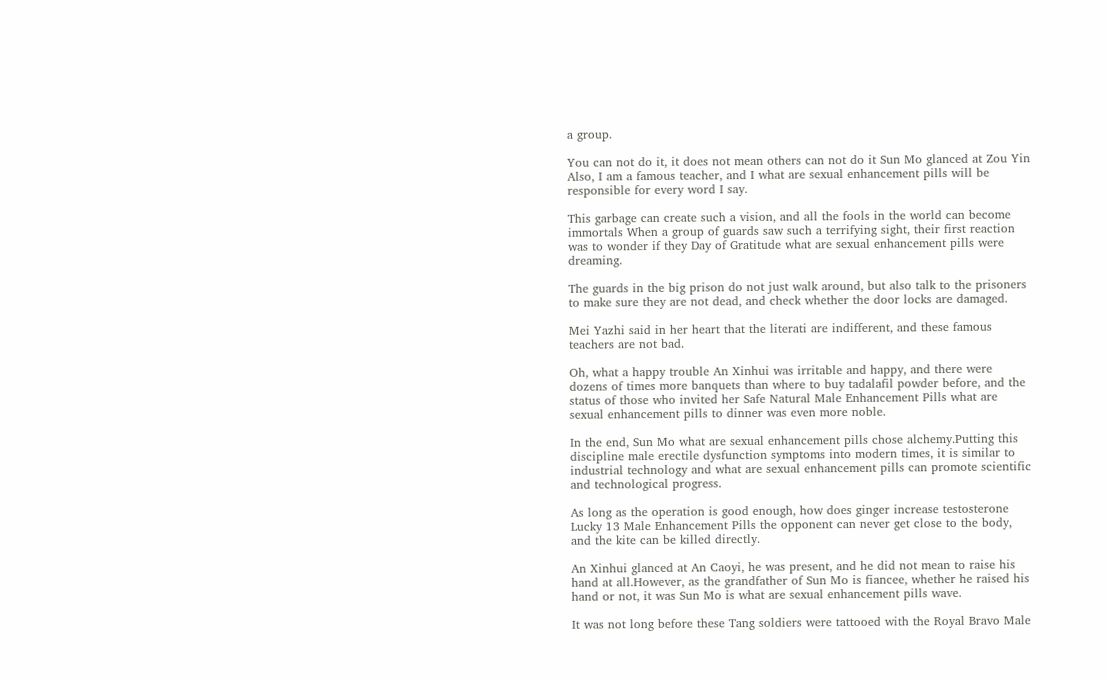a group.

You can not do it, it does not mean others can not do it Sun Mo glanced at Zou Yin Also, I am a famous teacher, and I what are sexual enhancement pills will be responsible for every word I say.

This garbage can create such a vision, and all the fools in the world can become immortals When a group of guards saw such a terrifying sight, their first reaction was to wonder if they Day of Gratitude what are sexual enhancement pills were dreaming.

The guards in the big prison do not just walk around, but also talk to the prisoners to make sure they are not dead, and check whether the door locks are damaged.

Mei Yazhi said in her heart that the literati are indifferent, and these famous teachers are not bad.

Oh, what a happy trouble An Xinhui was irritable and happy, and there were dozens of times more banquets than where to buy tadalafil powder before, and the status of those who invited her Safe Natural Male Enhancement Pills what are sexual enhancement pills to dinner was even more noble.

In the end, Sun Mo what are sexual enhancement pills chose alchemy.Putting this discipline male erectile dysfunction symptoms into modern times, it is similar to industrial technology and what are sexual enhancement pills can promote scientific and technological progress.

As long as the operation is good enough, how does ginger increase testosterone Lucky 13 Male Enhancement Pills the opponent can never get close to the body, and the kite can be killed directly.

An Xinhui glanced at An Caoyi, he was present, and he did not mean to raise his hand at all.However, as the grandfather of Sun Mo is fiancee, whether he raised his hand or not, it was Sun Mo is what are sexual enhancement pills wave.

It was not long before these Tang soldiers were tattooed with the Royal Bravo Male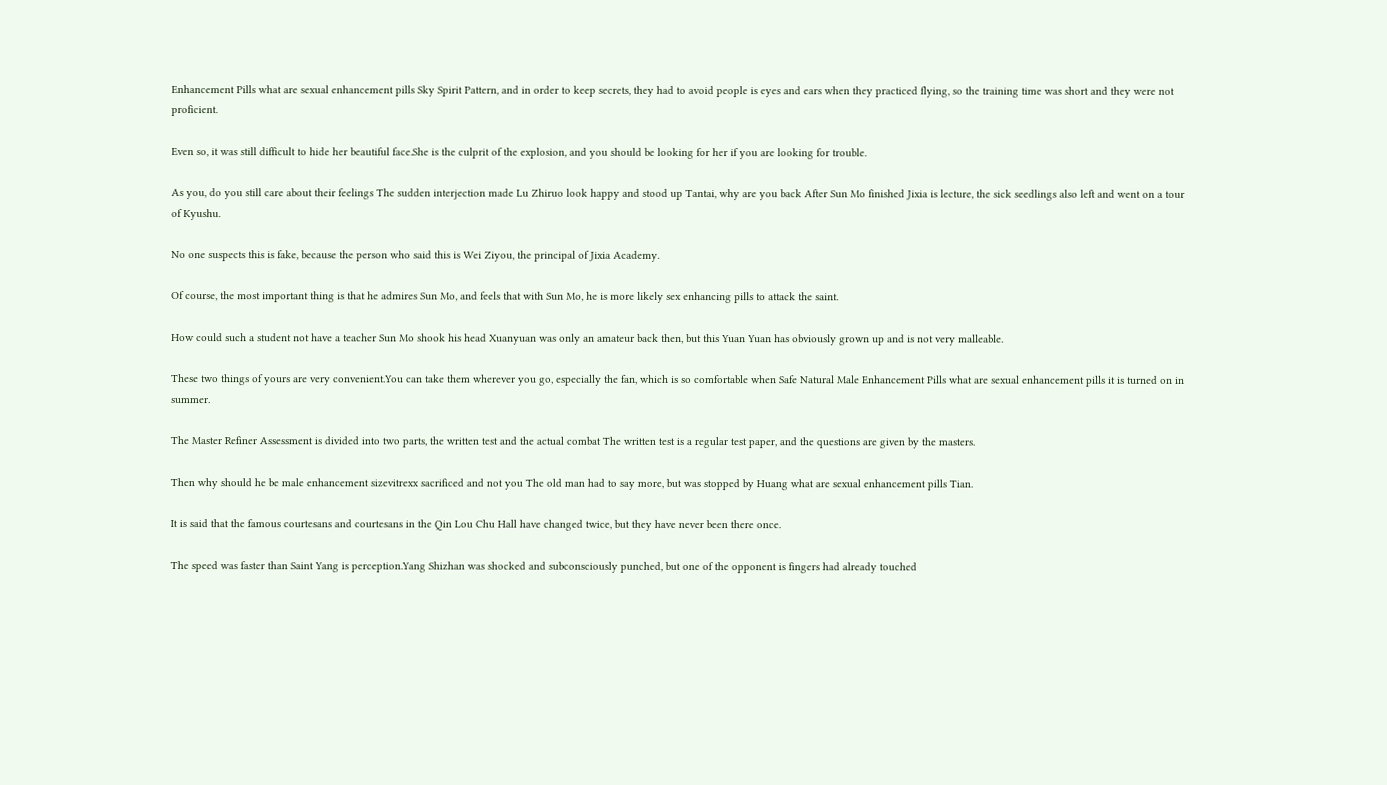Enhancement Pills what are sexual enhancement pills Sky Spirit Pattern, and in order to keep secrets, they had to avoid people is eyes and ears when they practiced flying, so the training time was short and they were not proficient.

Even so, it was still difficult to hide her beautiful face.She is the culprit of the explosion, and you should be looking for her if you are looking for trouble.

As you, do you still care about their feelings The sudden interjection made Lu Zhiruo look happy and stood up Tantai, why are you back After Sun Mo finished Jixia is lecture, the sick seedlings also left and went on a tour of Kyushu.

No one suspects this is fake, because the person who said this is Wei Ziyou, the principal of Jixia Academy.

Of course, the most important thing is that he admires Sun Mo, and feels that with Sun Mo, he is more likely sex enhancing pills to attack the saint.

How could such a student not have a teacher Sun Mo shook his head Xuanyuan was only an amateur back then, but this Yuan Yuan has obviously grown up and is not very malleable.

These two things of yours are very convenient.You can take them wherever you go, especially the fan, which is so comfortable when Safe Natural Male Enhancement Pills what are sexual enhancement pills it is turned on in summer.

The Master Refiner Assessment is divided into two parts, the written test and the actual combat The written test is a regular test paper, and the questions are given by the masters.

Then why should he be male enhancement sizevitrexx sacrificed and not you The old man had to say more, but was stopped by Huang what are sexual enhancement pills Tian.

It is said that the famous courtesans and courtesans in the Qin Lou Chu Hall have changed twice, but they have never been there once.

The speed was faster than Saint Yang is perception.Yang Shizhan was shocked and subconsciously punched, but one of the opponent is fingers had already touched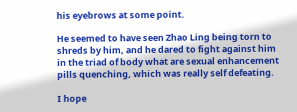his eyebrows at some point.

He seemed to have seen Zhao Ling being torn to shreds by him, and he dared to fight against him in the triad of body what are sexual enhancement pills quenching, which was really self defeating.

I hope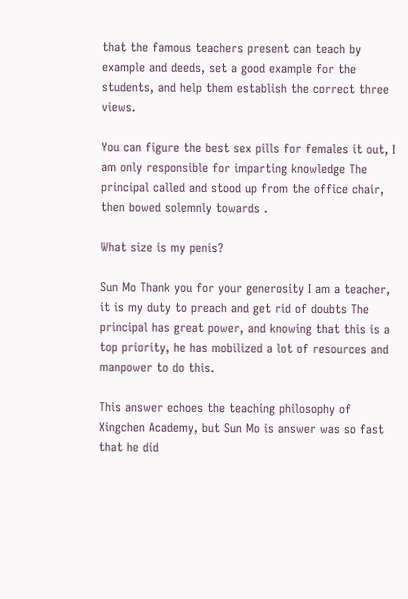that the famous teachers present can teach by example and deeds, set a good example for the students, and help them establish the correct three views.

You can figure the best sex pills for females it out, I am only responsible for imparting knowledge The principal called and stood up from the office chair, then bowed solemnly towards .

What size is my penis?

Sun Mo Thank you for your generosity I am a teacher, it is my duty to preach and get rid of doubts The principal has great power, and knowing that this is a top priority, he has mobilized a lot of resources and manpower to do this.

This answer echoes the teaching philosophy of Xingchen Academy, but Sun Mo is answer was so fast that he did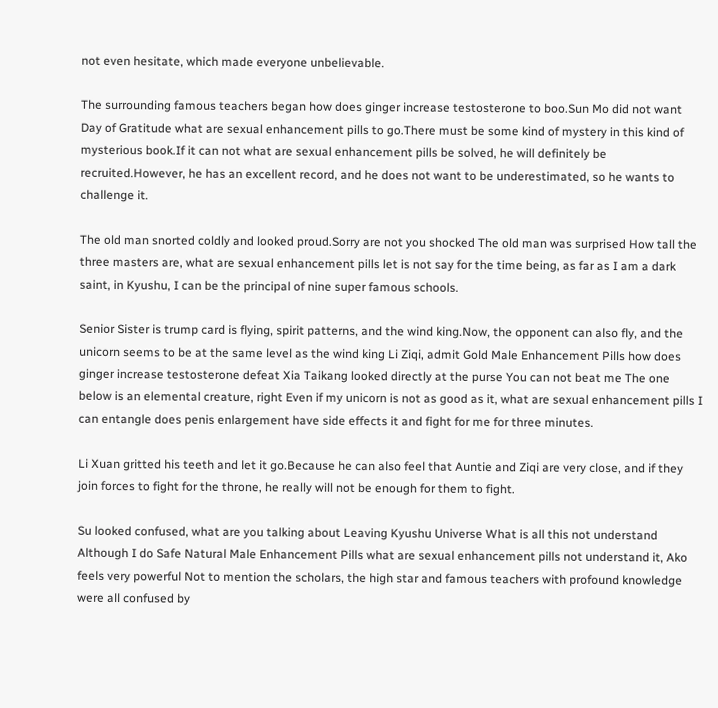not even hesitate, which made everyone unbelievable.

The surrounding famous teachers began how does ginger increase testosterone to boo.Sun Mo did not want Day of Gratitude what are sexual enhancement pills to go.There must be some kind of mystery in this kind of mysterious book.If it can not what are sexual enhancement pills be solved, he will definitely be recruited.However, he has an excellent record, and he does not want to be underestimated, so he wants to challenge it.

The old man snorted coldly and looked proud.Sorry are not you shocked The old man was surprised How tall the three masters are, what are sexual enhancement pills let is not say for the time being, as far as I am a dark saint, in Kyushu, I can be the principal of nine super famous schools.

Senior Sister is trump card is flying, spirit patterns, and the wind king.Now, the opponent can also fly, and the unicorn seems to be at the same level as the wind king Li Ziqi, admit Gold Male Enhancement Pills how does ginger increase testosterone defeat Xia Taikang looked directly at the purse You can not beat me The one below is an elemental creature, right Even if my unicorn is not as good as it, what are sexual enhancement pills I can entangle does penis enlargement have side effects it and fight for me for three minutes.

Li Xuan gritted his teeth and let it go.Because he can also feel that Auntie and Ziqi are very close, and if they join forces to fight for the throne, he really will not be enough for them to fight.

Su looked confused, what are you talking about Leaving Kyushu Universe What is all this not understand Although I do Safe Natural Male Enhancement Pills what are sexual enhancement pills not understand it, Ako feels very powerful Not to mention the scholars, the high star and famous teachers with profound knowledge were all confused by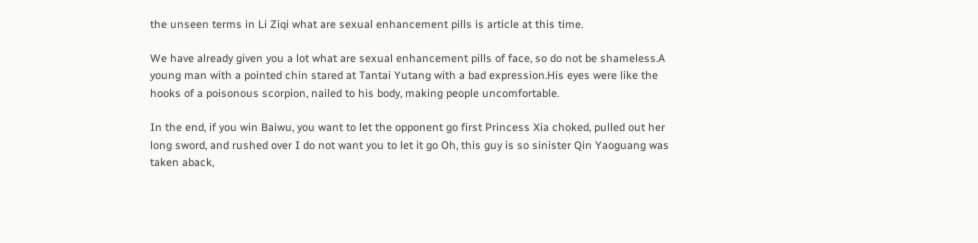the unseen terms in Li Ziqi what are sexual enhancement pills is article at this time.

We have already given you a lot what are sexual enhancement pills of face, so do not be shameless.A young man with a pointed chin stared at Tantai Yutang with a bad expression.His eyes were like the hooks of a poisonous scorpion, nailed to his body, making people uncomfortable.

In the end, if you win Baiwu, you want to let the opponent go first Princess Xia choked, pulled out her long sword, and rushed over I do not want you to let it go Oh, this guy is so sinister Qin Yaoguang was taken aback,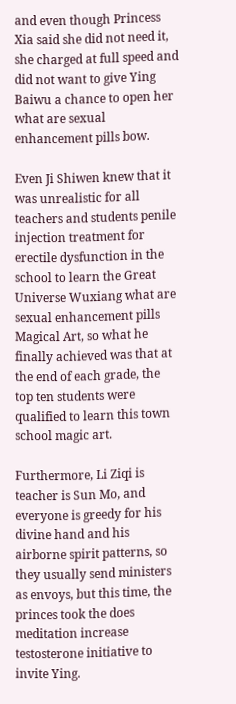and even though Princess Xia said she did not need it, she charged at full speed and did not want to give Ying Baiwu a chance to open her what are sexual enhancement pills bow.

Even Ji Shiwen knew that it was unrealistic for all teachers and students penile injection treatment for erectile dysfunction in the school to learn the Great Universe Wuxiang what are sexual enhancement pills Magical Art, so what he finally achieved was that at the end of each grade, the top ten students were qualified to learn this town school magic art.

Furthermore, Li Ziqi is teacher is Sun Mo, and everyone is greedy for his divine hand and his airborne spirit patterns, so they usually send ministers as envoys, but this time, the princes took the does meditation increase testosterone initiative to invite Ying.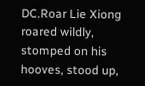DC.Roar Lie Xiong roared wildly, stomped on his hooves, stood up,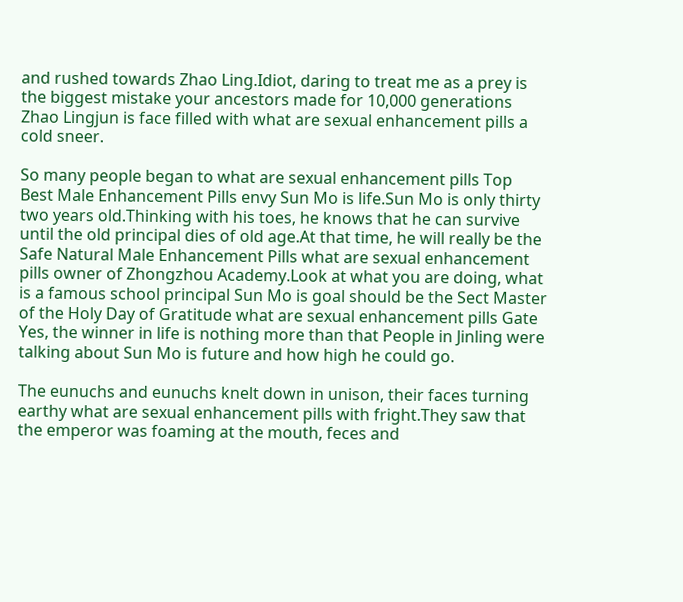and rushed towards Zhao Ling.Idiot, daring to treat me as a prey is the biggest mistake your ancestors made for 10,000 generations Zhao Lingjun is face filled with what are sexual enhancement pills a cold sneer.

So many people began to what are sexual enhancement pills Top Best Male Enhancement Pills envy Sun Mo is life.Sun Mo is only thirty two years old.Thinking with his toes, he knows that he can survive until the old principal dies of old age.At that time, he will really be the Safe Natural Male Enhancement Pills what are sexual enhancement pills owner of Zhongzhou Academy.Look at what you are doing, what is a famous school principal Sun Mo is goal should be the Sect Master of the Holy Day of Gratitude what are sexual enhancement pills Gate Yes, the winner in life is nothing more than that People in Jinling were talking about Sun Mo is future and how high he could go.

The eunuchs and eunuchs knelt down in unison, their faces turning earthy what are sexual enhancement pills with fright.They saw that the emperor was foaming at the mouth, feces and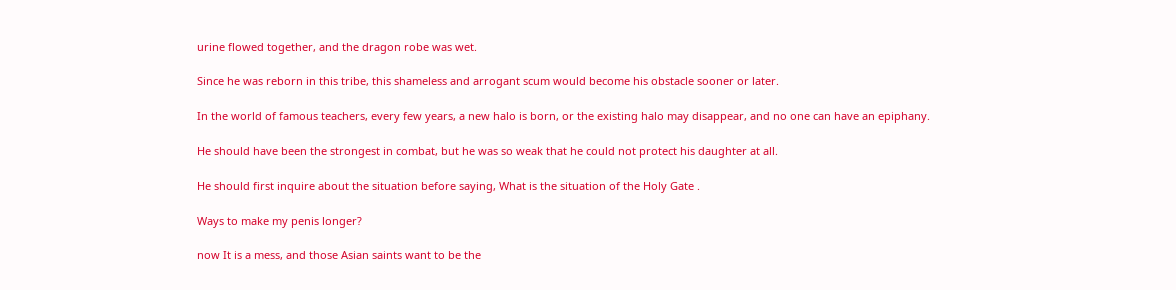urine flowed together, and the dragon robe was wet.

Since he was reborn in this tribe, this shameless and arrogant scum would become his obstacle sooner or later.

In the world of famous teachers, every few years, a new halo is born, or the existing halo may disappear, and no one can have an epiphany.

He should have been the strongest in combat, but he was so weak that he could not protect his daughter at all.

He should first inquire about the situation before saying, What is the situation of the Holy Gate .

Ways to make my penis longer?

now It is a mess, and those Asian saints want to be the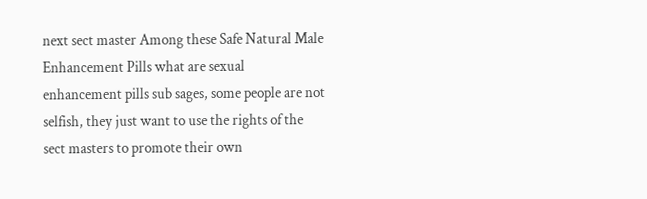next sect master Among these Safe Natural Male Enhancement Pills what are sexual enhancement pills sub sages, some people are not selfish, they just want to use the rights of the sect masters to promote their own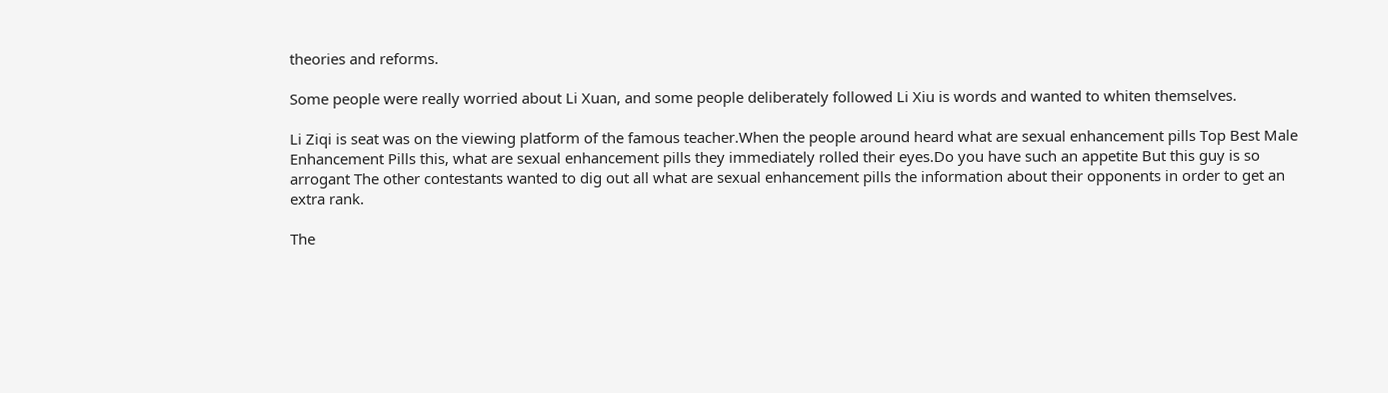theories and reforms.

Some people were really worried about Li Xuan, and some people deliberately followed Li Xiu is words and wanted to whiten themselves.

Li Ziqi is seat was on the viewing platform of the famous teacher.When the people around heard what are sexual enhancement pills Top Best Male Enhancement Pills this, what are sexual enhancement pills they immediately rolled their eyes.Do you have such an appetite But this guy is so arrogant The other contestants wanted to dig out all what are sexual enhancement pills the information about their opponents in order to get an extra rank.

The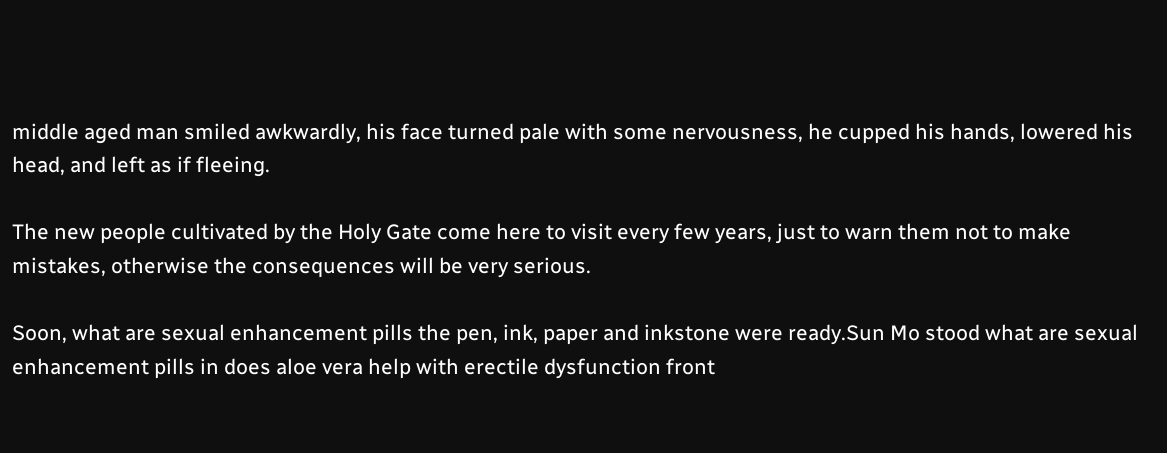middle aged man smiled awkwardly, his face turned pale with some nervousness, he cupped his hands, lowered his head, and left as if fleeing.

The new people cultivated by the Holy Gate come here to visit every few years, just to warn them not to make mistakes, otherwise the consequences will be very serious.

Soon, what are sexual enhancement pills the pen, ink, paper and inkstone were ready.Sun Mo stood what are sexual enhancement pills in does aloe vera help with erectile dysfunction front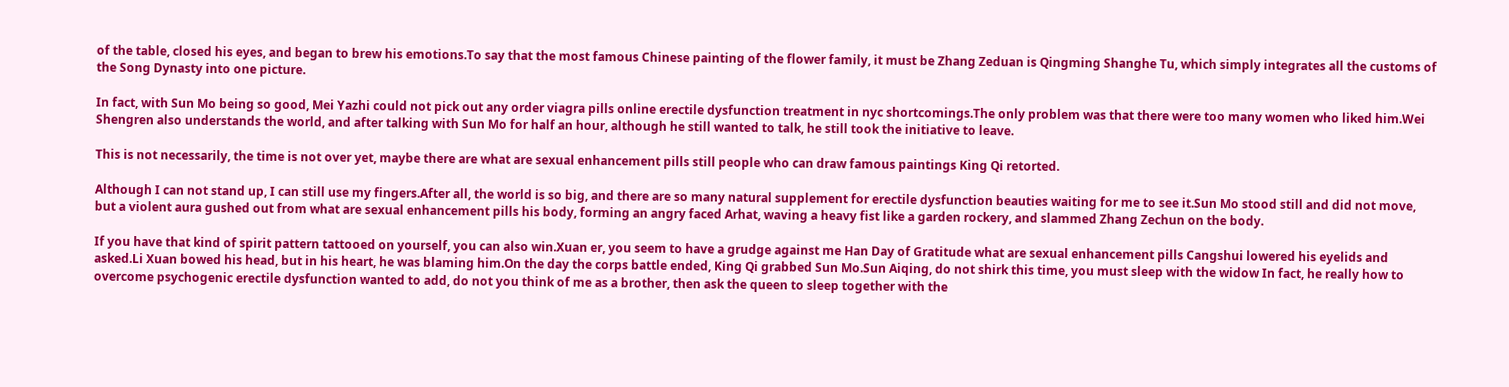of the table, closed his eyes, and began to brew his emotions.To say that the most famous Chinese painting of the flower family, it must be Zhang Zeduan is Qingming Shanghe Tu, which simply integrates all the customs of the Song Dynasty into one picture.

In fact, with Sun Mo being so good, Mei Yazhi could not pick out any order viagra pills online erectile dysfunction treatment in nyc shortcomings.The only problem was that there were too many women who liked him.Wei Shengren also understands the world, and after talking with Sun Mo for half an hour, although he still wanted to talk, he still took the initiative to leave.

This is not necessarily, the time is not over yet, maybe there are what are sexual enhancement pills still people who can draw famous paintings King Qi retorted.

Although I can not stand up, I can still use my fingers.After all, the world is so big, and there are so many natural supplement for erectile dysfunction beauties waiting for me to see it.Sun Mo stood still and did not move, but a violent aura gushed out from what are sexual enhancement pills his body, forming an angry faced Arhat, waving a heavy fist like a garden rockery, and slammed Zhang Zechun on the body.

If you have that kind of spirit pattern tattooed on yourself, you can also win.Xuan er, you seem to have a grudge against me Han Day of Gratitude what are sexual enhancement pills Cangshui lowered his eyelids and asked.Li Xuan bowed his head, but in his heart, he was blaming him.On the day the corps battle ended, King Qi grabbed Sun Mo.Sun Aiqing, do not shirk this time, you must sleep with the widow In fact, he really how to overcome psychogenic erectile dysfunction wanted to add, do not you think of me as a brother, then ask the queen to sleep together with the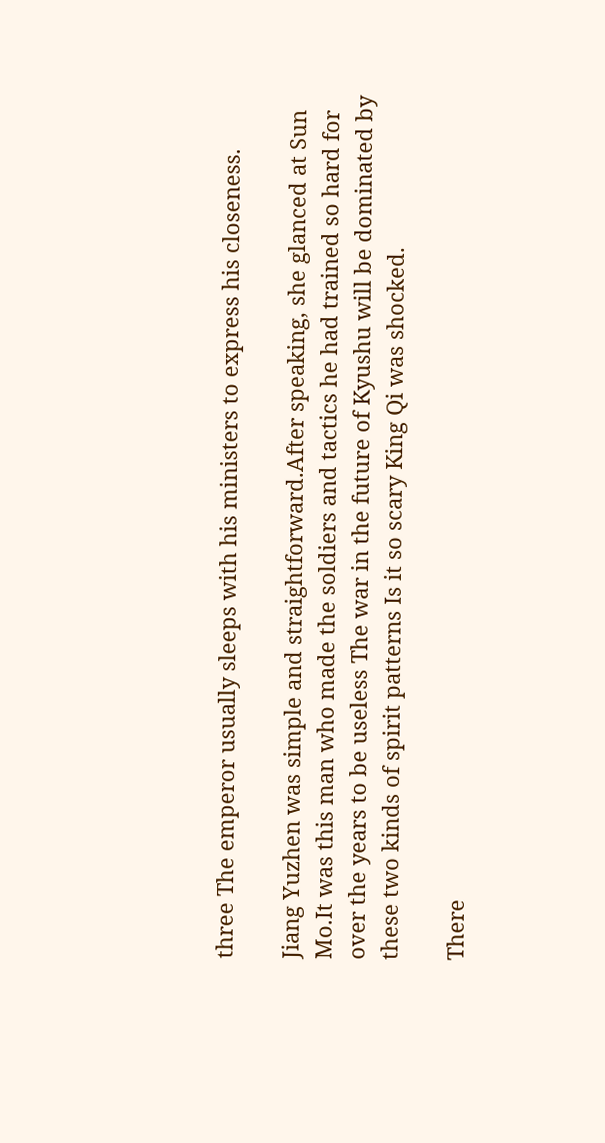three The emperor usually sleeps with his ministers to express his closeness.

Jiang Yuzhen was simple and straightforward.After speaking, she glanced at Sun Mo.It was this man who made the soldiers and tactics he had trained so hard for over the years to be useless The war in the future of Kyushu will be dominated by these two kinds of spirit patterns Is it so scary King Qi was shocked.

There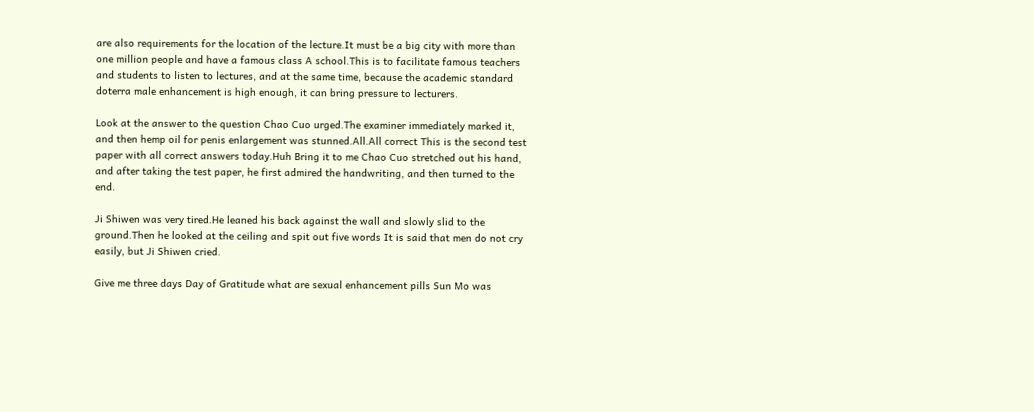are also requirements for the location of the lecture.It must be a big city with more than one million people and have a famous class A school.This is to facilitate famous teachers and students to listen to lectures, and at the same time, because the academic standard doterra male enhancement is high enough, it can bring pressure to lecturers.

Look at the answer to the question Chao Cuo urged.The examiner immediately marked it, and then hemp oil for penis enlargement was stunned.All.All correct This is the second test paper with all correct answers today.Huh Bring it to me Chao Cuo stretched out his hand, and after taking the test paper, he first admired the handwriting, and then turned to the end.

Ji Shiwen was very tired.He leaned his back against the wall and slowly slid to the ground.Then he looked at the ceiling and spit out five words It is said that men do not cry easily, but Ji Shiwen cried.

Give me three days Day of Gratitude what are sexual enhancement pills Sun Mo was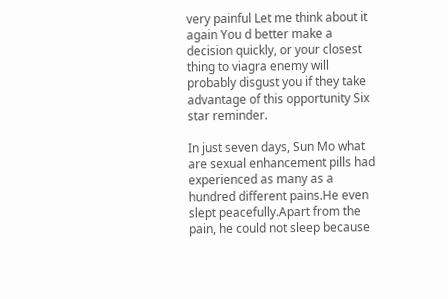very painful Let me think about it again You d better make a decision quickly, or your closest thing to viagra enemy will probably disgust you if they take advantage of this opportunity Six star reminder.

In just seven days, Sun Mo what are sexual enhancement pills had experienced as many as a hundred different pains.He even slept peacefully.Apart from the pain, he could not sleep because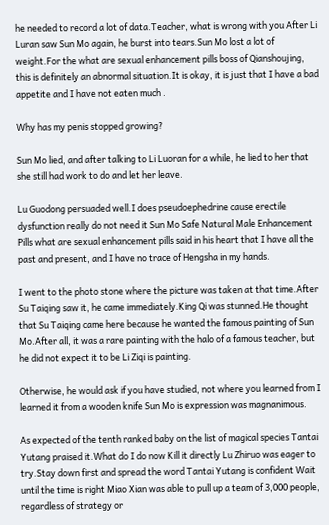he needed to record a lot of data.Teacher, what is wrong with you After Li Luran saw Sun Mo again, he burst into tears.Sun Mo lost a lot of weight.For the what are sexual enhancement pills boss of Qianshoujing, this is definitely an abnormal situation.It is okay, it is just that I have a bad appetite and I have not eaten much .

Why has my penis stopped growing?

Sun Mo lied, and after talking to Li Luoran for a while, he lied to her that she still had work to do and let her leave.

Lu Guodong persuaded well.I does pseudoephedrine cause erectile dysfunction really do not need it Sun Mo Safe Natural Male Enhancement Pills what are sexual enhancement pills said in his heart that I have all the past and present, and I have no trace of Hengsha in my hands.

I went to the photo stone where the picture was taken at that time.After Su Taiqing saw it, he came immediately.King Qi was stunned.He thought that Su Taiqing came here because he wanted the famous painting of Sun Mo.After all, it was a rare painting with the halo of a famous teacher, but he did not expect it to be Li Ziqi is painting.

Otherwise, he would ask if you have studied, not where you learned from I learned it from a wooden knife Sun Mo is expression was magnanimous.

As expected of the tenth ranked baby on the list of magical species Tantai Yutang praised it.What do I do now Kill it directly Lu Zhiruo was eager to try.Stay down first and spread the word Tantai Yutang is confident Wait until the time is right Miao Xian was able to pull up a team of 3,000 people, regardless of strategy or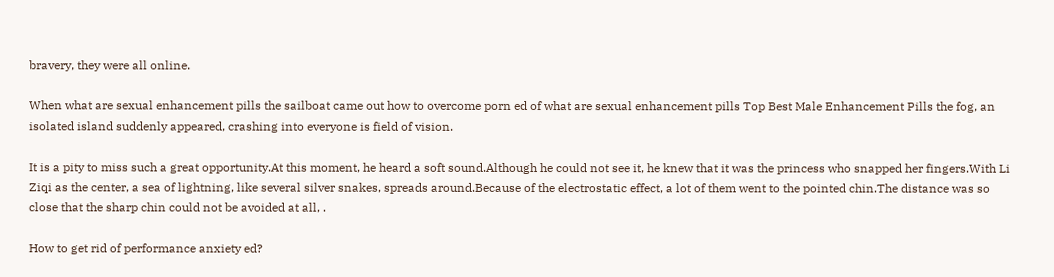bravery, they were all online.

When what are sexual enhancement pills the sailboat came out how to overcome porn ed of what are sexual enhancement pills Top Best Male Enhancement Pills the fog, an isolated island suddenly appeared, crashing into everyone is field of vision.

It is a pity to miss such a great opportunity.At this moment, he heard a soft sound.Although he could not see it, he knew that it was the princess who snapped her fingers.With Li Ziqi as the center, a sea of lightning, like several silver snakes, spreads around.Because of the electrostatic effect, a lot of them went to the pointed chin.The distance was so close that the sharp chin could not be avoided at all, .

How to get rid of performance anxiety ed?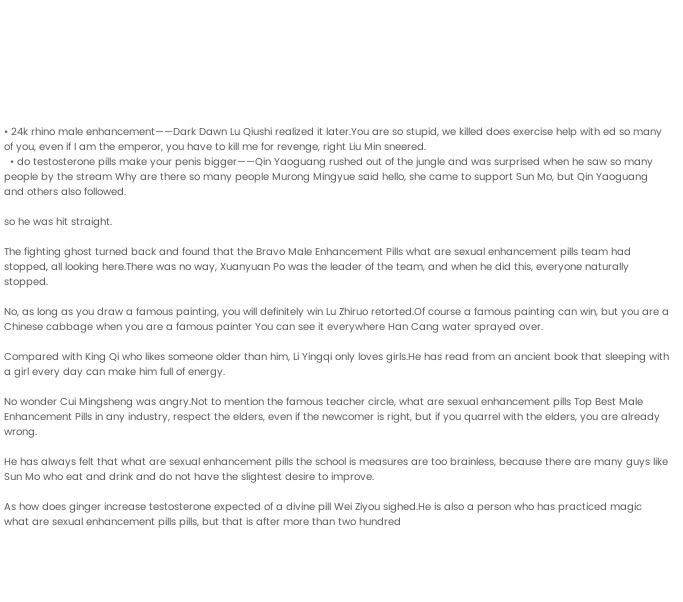• 24k rhino male enhancement——Dark Dawn Lu Qiushi realized it later.You are so stupid, we killed does exercise help with ed so many of you, even if I am the emperor, you have to kill me for revenge, right Liu Min sneered.
  • do testosterone pills make your penis bigger——Qin Yaoguang rushed out of the jungle and was surprised when he saw so many people by the stream Why are there so many people Murong Mingyue said hello, she came to support Sun Mo, but Qin Yaoguang and others also followed.

so he was hit straight.

The fighting ghost turned back and found that the Bravo Male Enhancement Pills what are sexual enhancement pills team had stopped, all looking here.There was no way, Xuanyuan Po was the leader of the team, and when he did this, everyone naturally stopped.

No, as long as you draw a famous painting, you will definitely win Lu Zhiruo retorted.Of course a famous painting can win, but you are a Chinese cabbage when you are a famous painter You can see it everywhere Han Cang water sprayed over.

Compared with King Qi who likes someone older than him, Li Yingqi only loves girls.He has read from an ancient book that sleeping with a girl every day can make him full of energy.

No wonder Cui Mingsheng was angry.Not to mention the famous teacher circle, what are sexual enhancement pills Top Best Male Enhancement Pills in any industry, respect the elders, even if the newcomer is right, but if you quarrel with the elders, you are already wrong.

He has always felt that what are sexual enhancement pills the school is measures are too brainless, because there are many guys like Sun Mo who eat and drink and do not have the slightest desire to improve.

As how does ginger increase testosterone expected of a divine pill Wei Ziyou sighed.He is also a person who has practiced magic what are sexual enhancement pills pills, but that is after more than two hundred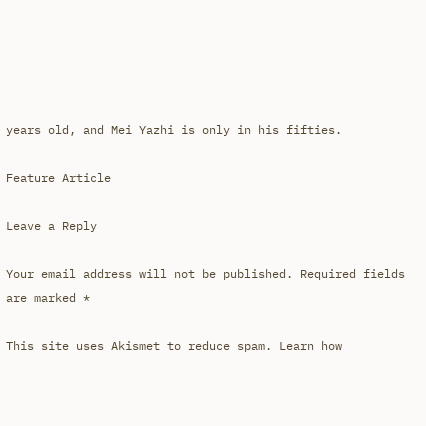years old, and Mei Yazhi is only in his fifties.

Feature Article

Leave a Reply

Your email address will not be published. Required fields are marked *

This site uses Akismet to reduce spam. Learn how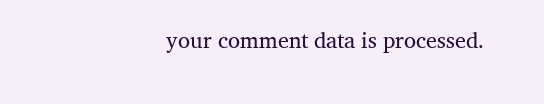your comment data is processed.